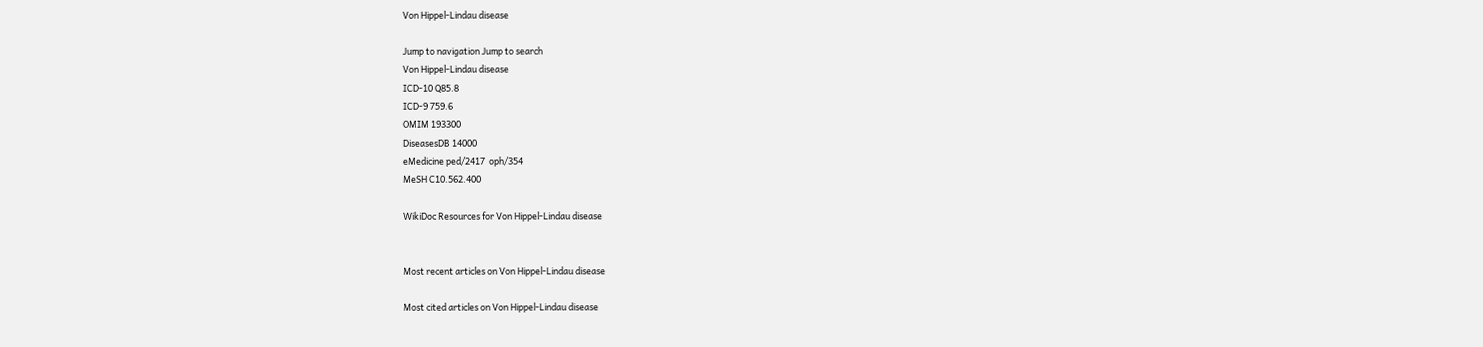Von Hippel-Lindau disease

Jump to navigation Jump to search
Von Hippel-Lindau disease
ICD-10 Q85.8
ICD-9 759.6
OMIM 193300
DiseasesDB 14000
eMedicine ped/2417  oph/354
MeSH C10.562.400

WikiDoc Resources for Von Hippel-Lindau disease


Most recent articles on Von Hippel-Lindau disease

Most cited articles on Von Hippel-Lindau disease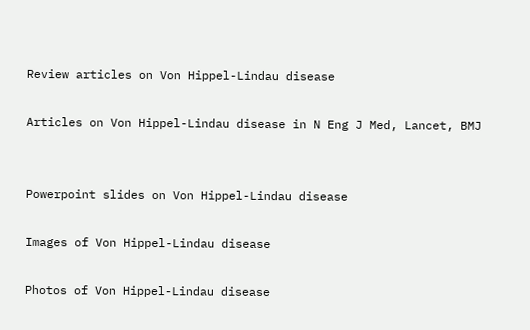Review articles on Von Hippel-Lindau disease

Articles on Von Hippel-Lindau disease in N Eng J Med, Lancet, BMJ


Powerpoint slides on Von Hippel-Lindau disease

Images of Von Hippel-Lindau disease

Photos of Von Hippel-Lindau disease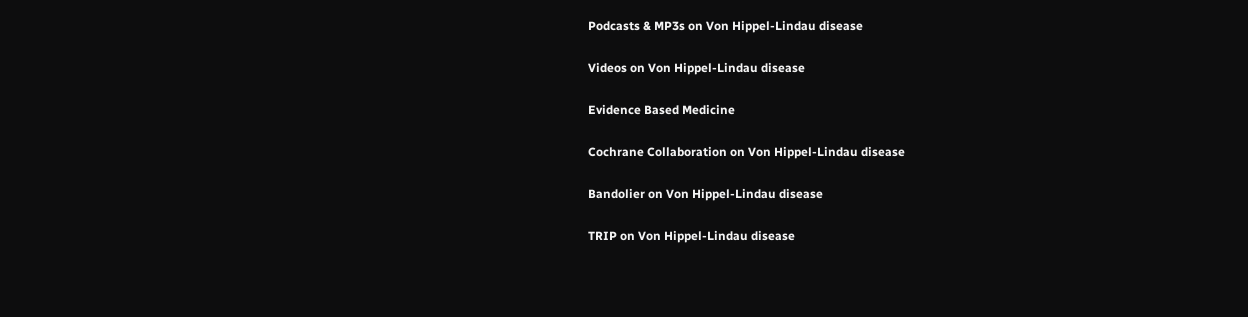Podcasts & MP3s on Von Hippel-Lindau disease

Videos on Von Hippel-Lindau disease

Evidence Based Medicine

Cochrane Collaboration on Von Hippel-Lindau disease

Bandolier on Von Hippel-Lindau disease

TRIP on Von Hippel-Lindau disease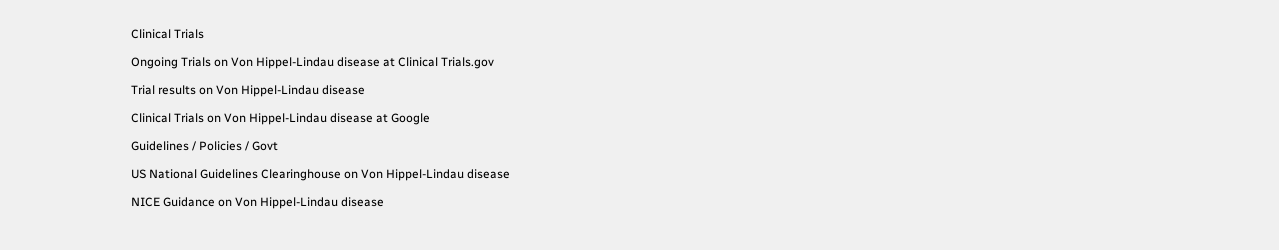Clinical Trials

Ongoing Trials on Von Hippel-Lindau disease at Clinical Trials.gov

Trial results on Von Hippel-Lindau disease

Clinical Trials on Von Hippel-Lindau disease at Google

Guidelines / Policies / Govt

US National Guidelines Clearinghouse on Von Hippel-Lindau disease

NICE Guidance on Von Hippel-Lindau disease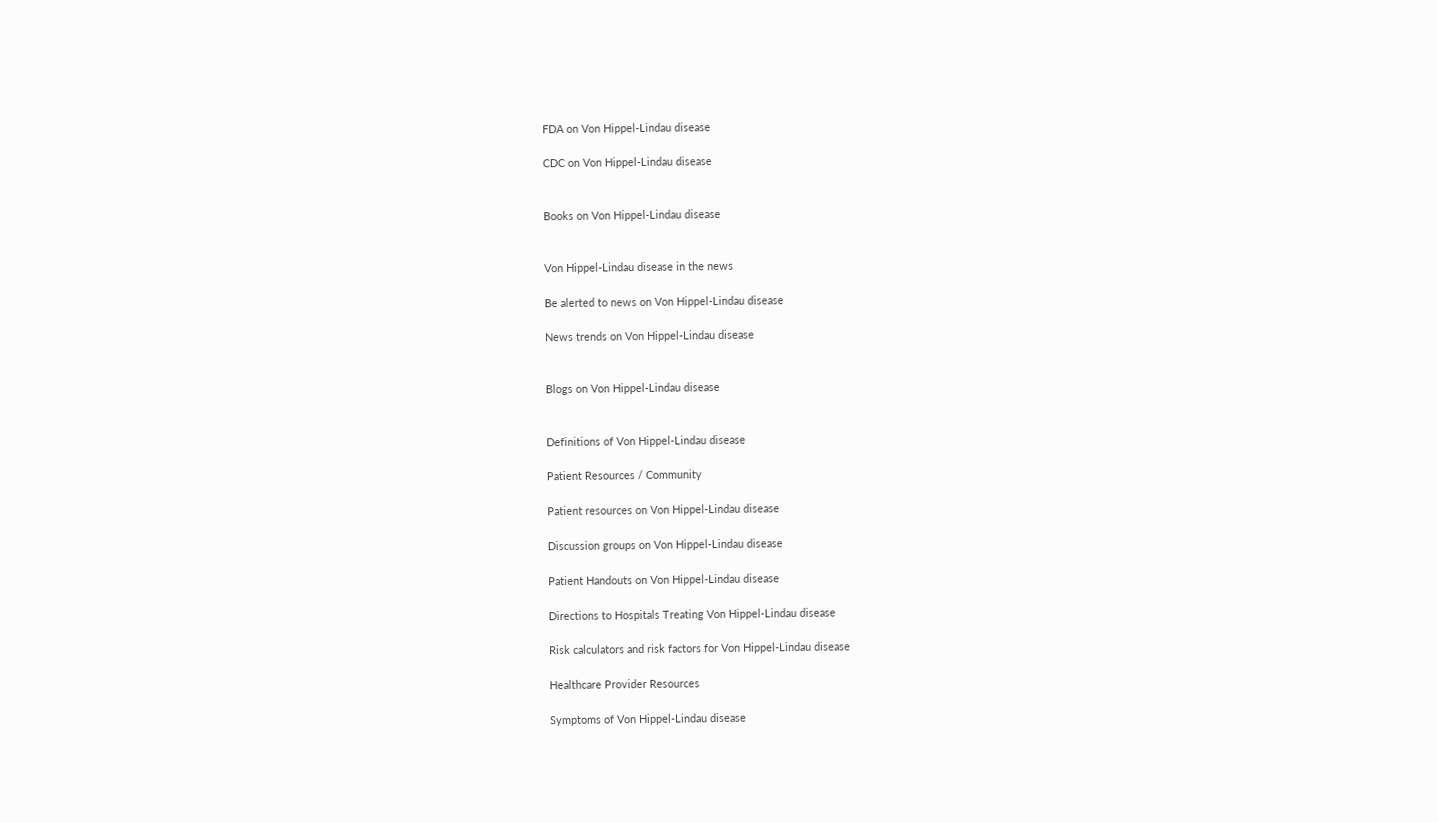FDA on Von Hippel-Lindau disease

CDC on Von Hippel-Lindau disease


Books on Von Hippel-Lindau disease


Von Hippel-Lindau disease in the news

Be alerted to news on Von Hippel-Lindau disease

News trends on Von Hippel-Lindau disease


Blogs on Von Hippel-Lindau disease


Definitions of Von Hippel-Lindau disease

Patient Resources / Community

Patient resources on Von Hippel-Lindau disease

Discussion groups on Von Hippel-Lindau disease

Patient Handouts on Von Hippel-Lindau disease

Directions to Hospitals Treating Von Hippel-Lindau disease

Risk calculators and risk factors for Von Hippel-Lindau disease

Healthcare Provider Resources

Symptoms of Von Hippel-Lindau disease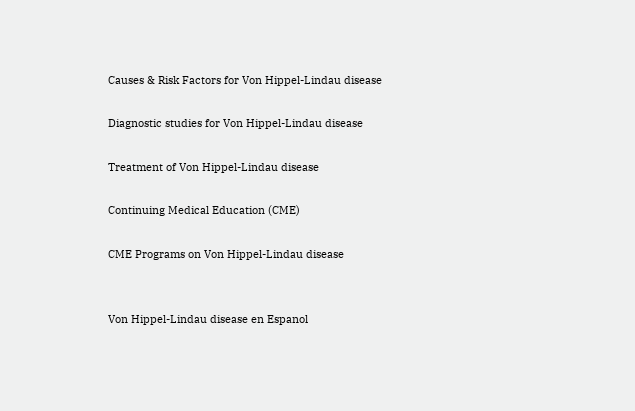Causes & Risk Factors for Von Hippel-Lindau disease

Diagnostic studies for Von Hippel-Lindau disease

Treatment of Von Hippel-Lindau disease

Continuing Medical Education (CME)

CME Programs on Von Hippel-Lindau disease


Von Hippel-Lindau disease en Espanol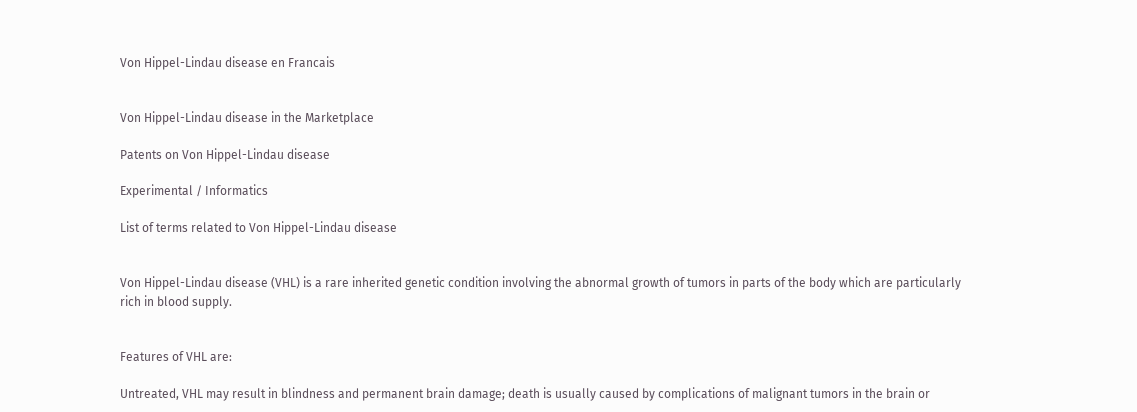Von Hippel-Lindau disease en Francais


Von Hippel-Lindau disease in the Marketplace

Patents on Von Hippel-Lindau disease

Experimental / Informatics

List of terms related to Von Hippel-Lindau disease


Von Hippel-Lindau disease (VHL) is a rare inherited genetic condition involving the abnormal growth of tumors in parts of the body which are particularly rich in blood supply.


Features of VHL are:

Untreated, VHL may result in blindness and permanent brain damage; death is usually caused by complications of malignant tumors in the brain or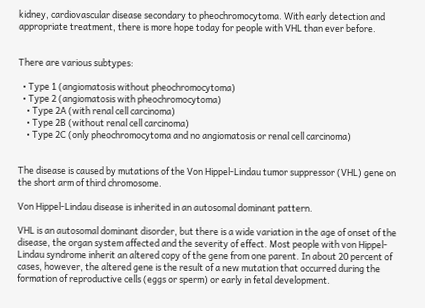kidney, cardiovascular disease secondary to pheochromocytoma. With early detection and appropriate treatment, there is more hope today for people with VHL than ever before.


There are various subtypes:

  • Type 1 (angiomatosis without pheochromocytoma)
  • Type 2 (angiomatosis with pheochromocytoma)
    • Type 2A (with renal cell carcinoma)
    • Type 2B (without renal cell carcinoma)
    • Type 2C (only pheochromocytoma and no angiomatosis or renal cell carcinoma)


The disease is caused by mutations of the Von Hippel-Lindau tumor suppressor (VHL) gene on the short arm of third chromosome.

Von Hippel-Lindau disease is inherited in an autosomal dominant pattern.

VHL is an autosomal dominant disorder, but there is a wide variation in the age of onset of the disease, the organ system affected and the severity of effect. Most people with von Hippel-Lindau syndrome inherit an altered copy of the gene from one parent. In about 20 percent of cases, however, the altered gene is the result of a new mutation that occurred during the formation of reproductive cells (eggs or sperm) or early in fetal development.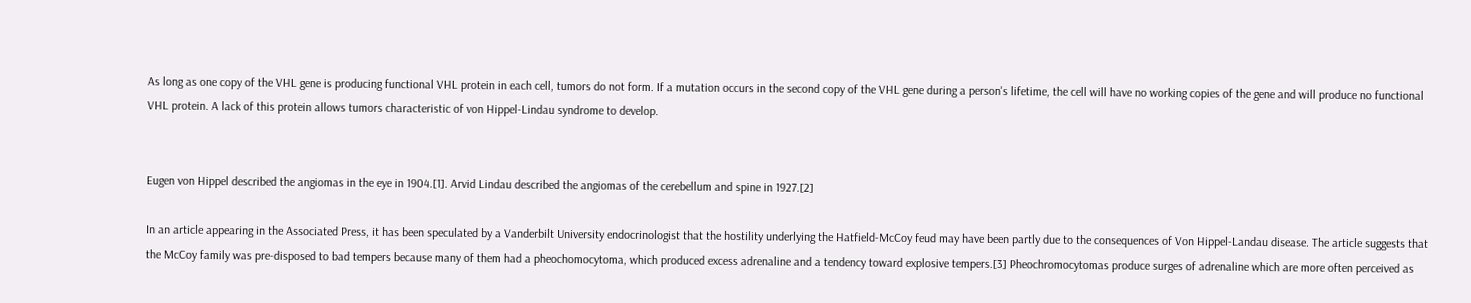As long as one copy of the VHL gene is producing functional VHL protein in each cell, tumors do not form. If a mutation occurs in the second copy of the VHL gene during a person's lifetime, the cell will have no working copies of the gene and will produce no functional VHL protein. A lack of this protein allows tumors characteristic of von Hippel-Lindau syndrome to develop.


Eugen von Hippel described the angiomas in the eye in 1904.[1]. Arvid Lindau described the angiomas of the cerebellum and spine in 1927.[2]

In an article appearing in the Associated Press, it has been speculated by a Vanderbilt University endocrinologist that the hostility underlying the Hatfield-McCoy feud may have been partly due to the consequences of Von Hippel-Landau disease. The article suggests that the McCoy family was pre-disposed to bad tempers because many of them had a pheochomocytoma, which produced excess adrenaline and a tendency toward explosive tempers.[3] Pheochromocytomas produce surges of adrenaline which are more often perceived as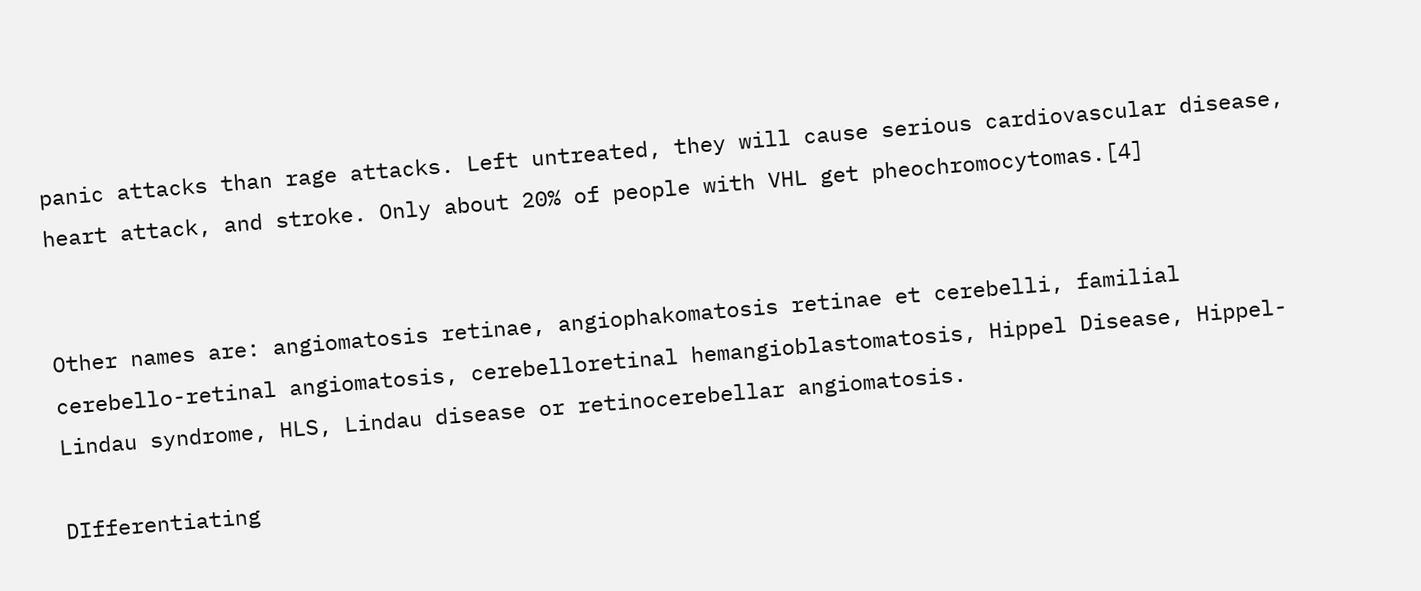panic attacks than rage attacks. Left untreated, they will cause serious cardiovascular disease, heart attack, and stroke. Only about 20% of people with VHL get pheochromocytomas.[4]


Other names are: angiomatosis retinae, angiophakomatosis retinae et cerebelli, familial cerebello-retinal angiomatosis, cerebelloretinal hemangioblastomatosis, Hippel Disease, Hippel-Lindau syndrome, HLS, Lindau disease or retinocerebellar angiomatosis.

DIfferentiating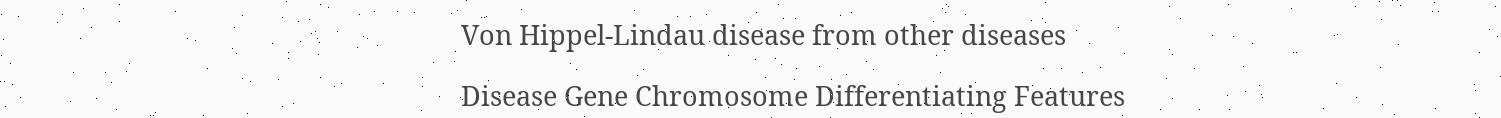Von Hippel-Lindau disease from other diseases

Disease Gene Chromosome Differentiating Features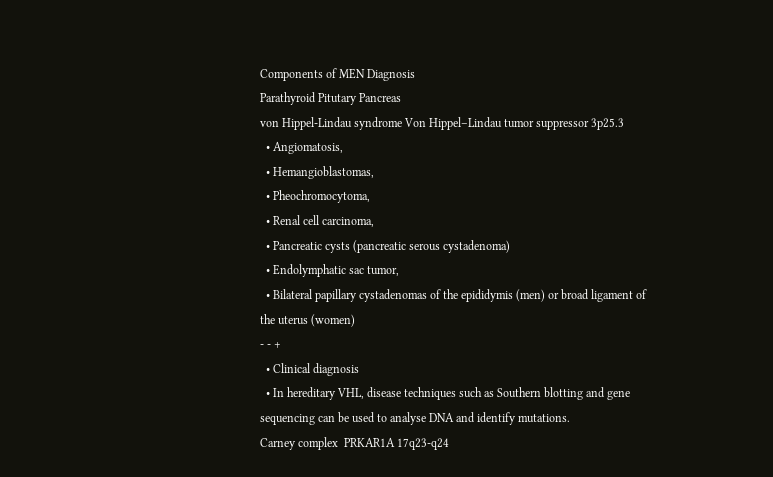Components of MEN Diagnosis
Parathyroid Pitutary Pancreas
von Hippel-Lindau syndrome Von Hippel–Lindau tumor suppressor 3p25.3
  • Angiomatosis,
  • Hemangioblastomas,
  • Pheochromocytoma,
  • Renal cell carcinoma,
  • Pancreatic cysts (pancreatic serous cystadenoma)
  • Endolymphatic sac tumor,
  • Bilateral papillary cystadenomas of the epididymis (men) or broad ligament of the uterus (women)
- - +
  • Clinical diagnosis
  • In hereditary VHL, disease techniques such as Southern blotting and gene sequencing can be used to analyse DNA and identify mutations.
Carney complex  PRKAR1A 17q23-q24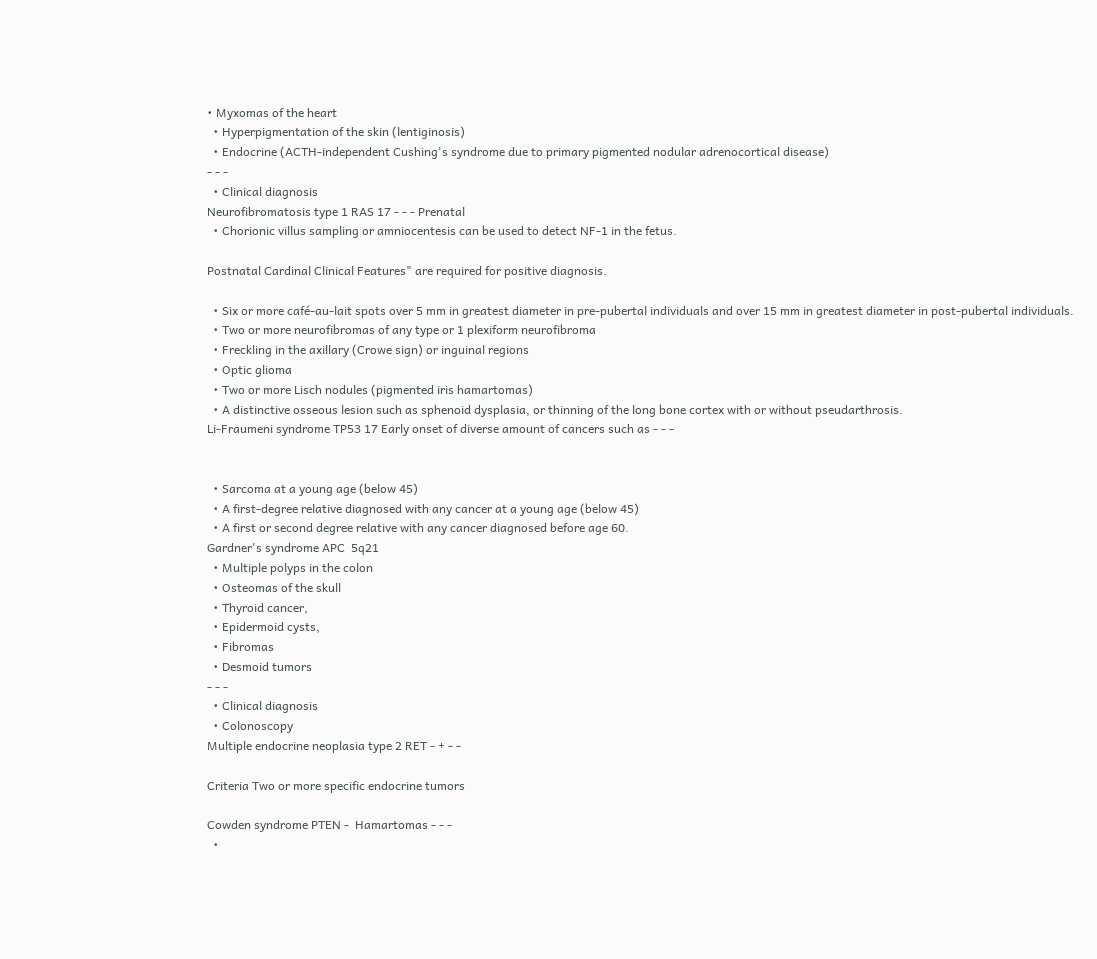• Myxomas of the heart
  • Hyperpigmentation of the skin (lentiginosis)
  • Endocrine (ACTH-independent Cushing's syndrome due to primary pigmented nodular adrenocortical disease)
- - -
  • Clinical diagnosis
Neurofibromatosis type 1 RAS 17 - - - Prenatal
  • Chorionic villus sampling or amniocentesis can be used to detect NF-1 in the fetus.

Postnatal Cardinal Clinical Features" are required for positive diagnosis.

  • Six or more café-au-lait spots over 5 mm in greatest diameter in pre-pubertal individuals and over 15 mm in greatest diameter in post-pubertal individuals.
  • Two or more neurofibromas of any type or 1 plexiform neurofibroma
  • Freckling in the axillary (Crowe sign) or inguinal regions
  • Optic glioma
  • Two or more Lisch nodules (pigmented iris hamartomas)
  • A distinctive osseous lesion such as sphenoid dysplasia, or thinning of the long bone cortex with or without pseudarthrosis.
Li-Fraumeni syndrome TP53 17 Early onset of diverse amount of cancers such as - - -


  • Sarcoma at a young age (below 45)
  • A first-degree relative diagnosed with any cancer at a young age (below 45)
  • A first or second degree relative with any cancer diagnosed before age 60.
Gardner's syndrome APC  5q21
  • Multiple polyps in the colon
  • Osteomas of the skull
  • Thyroid cancer,
  • Epidermoid cysts,
  • Fibromas
  • Desmoid tumors
- - -
  • Clinical diagnosis
  • Colonoscopy
Multiple endocrine neoplasia type 2 RET - + - -

Criteria Two or more specific endocrine tumors

Cowden syndrome PTEN -  Hamartomas - - -
  •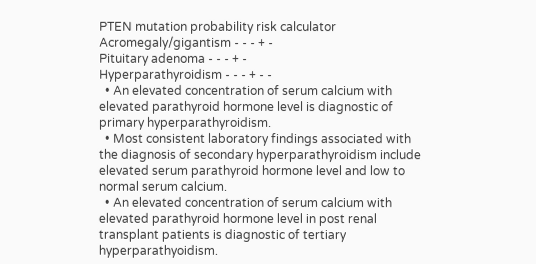PTEN mutation probability risk calculator
Acromegaly/gigantism - - - + -
Pituitary adenoma - - - + -
Hyperparathyroidism - - - + - -
  • An elevated concentration of serum calcium with elevated parathyroid hormone level is diagnostic of primary hyperparathyroidism.
  • Most consistent laboratory findings associated with the diagnosis of secondary hyperparathyroidism include elevated serum parathyroid hormone level and low to normal serum calcium.
  • An elevated concentration of serum calcium with elevated parathyroid hormone level in post renal transplant patients is diagnostic of tertiary hyperparathyoidism.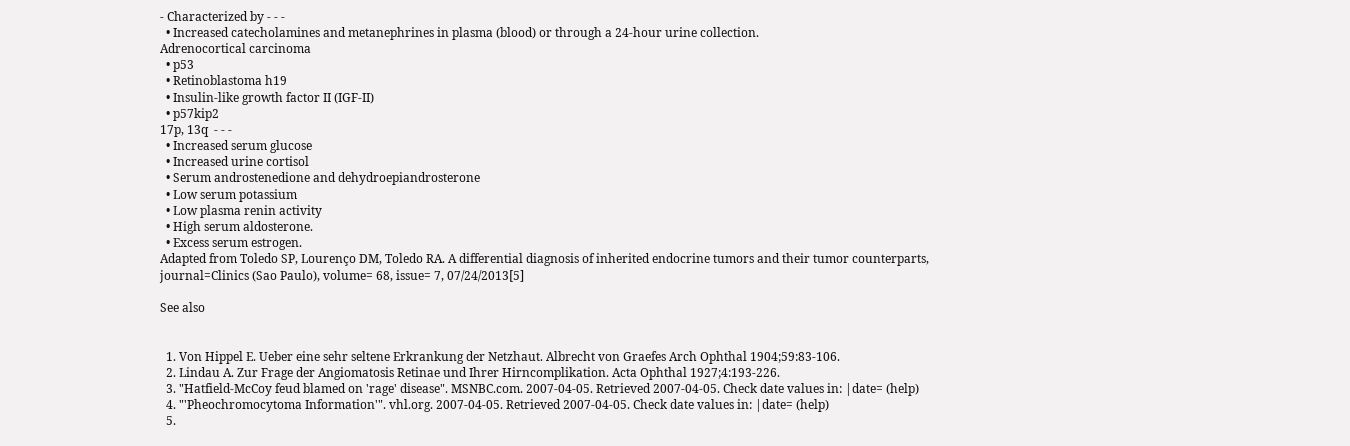- Characterized by - - -
  • Increased catecholamines and metanephrines in plasma (blood) or through a 24-hour urine collection.
Adrenocortical carcinoma
  • p53
  • Retinoblastoma h19
  • Insulin-like growth factor II (IGF-II)
  • p57kip2
17p, 13q  - - -
  • Increased serum glucose
  • Increased urine cortisol
  • Serum androstenedione and dehydroepiandrosterone
  • Low serum potassium
  • Low plasma renin activity
  • High serum aldosterone.
  • Excess serum estrogen.
Adapted from Toledo SP, Lourenço DM, Toledo RA. A differential diagnosis of inherited endocrine tumors and their tumor counterparts, journal=Clinics (Sao Paulo), volume= 68, issue= 7, 07/24/2013[5]

See also


  1. Von Hippel E. Ueber eine sehr seltene Erkrankung der Netzhaut. Albrecht von Graefes Arch Ophthal 1904;59:83-106.
  2. Lindau A. Zur Frage der Angiomatosis Retinae und Ihrer Hirncomplikation. Acta Ophthal 1927;4:193-226.
  3. "Hatfield-McCoy feud blamed on 'rage' disease". MSNBC.com. 2007-04-05. Retrieved 2007-04-05. Check date values in: |date= (help)
  4. "'Pheochromocytoma Information'". vhl.org. 2007-04-05. Retrieved 2007-04-05. Check date values in: |date= (help)
  5.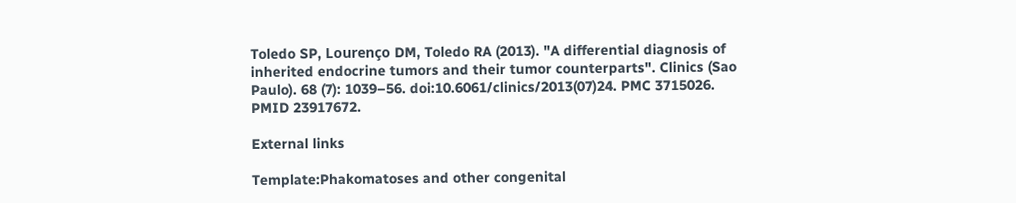Toledo SP, Lourenço DM, Toledo RA (2013). "A differential diagnosis of inherited endocrine tumors and their tumor counterparts". Clinics (Sao Paulo). 68 (7): 1039–56. doi:10.6061/clinics/2013(07)24. PMC 3715026. PMID 23917672.

External links

Template:Phakomatoses and other congenital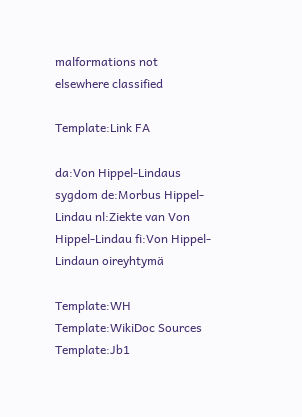malformations not elsewhere classified

Template:Link FA

da:Von Hippel-Lindaus sygdom de:Morbus Hippel-Lindau nl:Ziekte van Von Hippel-Lindau fi:Von Hippel-Lindaun oireyhtymä

Template:WH Template:WikiDoc Sources Template:Jb1